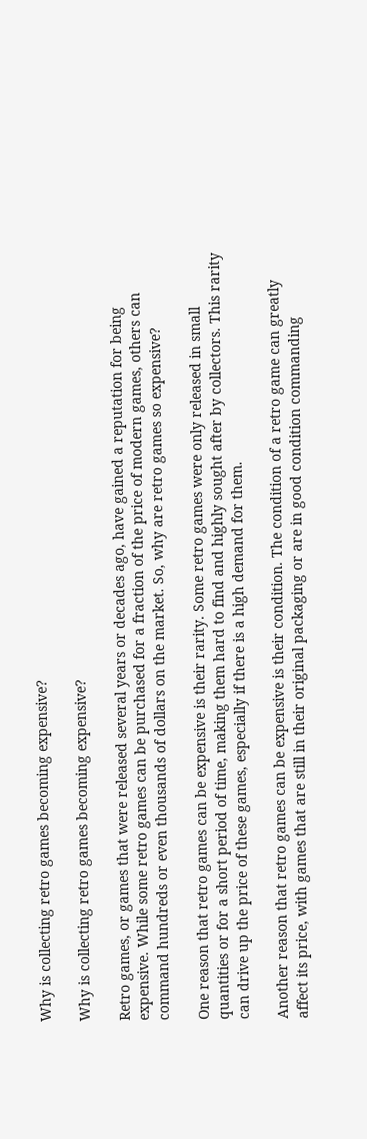Why is collecting retro games becoming expensive?

Why is collecting retro games becoming expensive?

Retro games, or games that were released several years or decades ago, have gained a reputation for being expensive. While some retro games can be purchased for a fraction of the price of modern games, others can command hundreds or even thousands of dollars on the market. So, why are retro games so expensive?

One reason that retro games can be expensive is their rarity. Some retro games were only released in small quantities or for a short period of time, making them hard to find and highly sought after by collectors. This rarity can drive up the price of these games, especially if there is a high demand for them.

Another reason that retro games can be expensive is their condition. The condition of a retro game can greatly affect its price, with games that are still in their original packaging or are in good condition commanding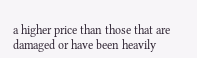a higher price than those that are damaged or have been heavily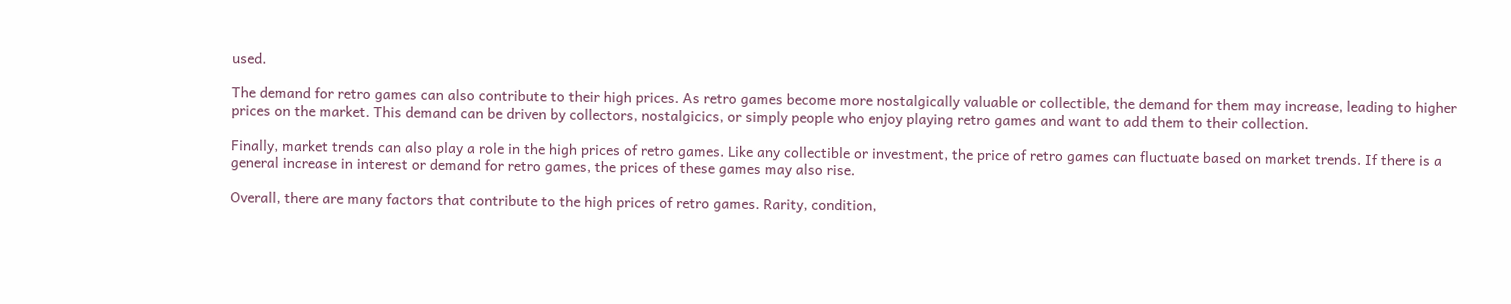used.

The demand for retro games can also contribute to their high prices. As retro games become more nostalgically valuable or collectible, the demand for them may increase, leading to higher prices on the market. This demand can be driven by collectors, nostalgicics, or simply people who enjoy playing retro games and want to add them to their collection.

Finally, market trends can also play a role in the high prices of retro games. Like any collectible or investment, the price of retro games can fluctuate based on market trends. If there is a general increase in interest or demand for retro games, the prices of these games may also rise.

Overall, there are many factors that contribute to the high prices of retro games. Rarity, condition,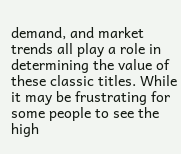demand, and market trends all play a role in determining the value of these classic titles. While it may be frustrating for some people to see the high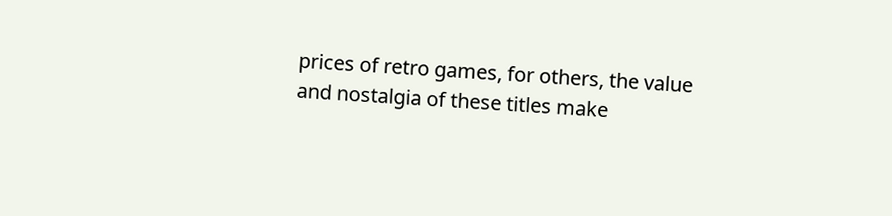prices of retro games, for others, the value and nostalgia of these titles make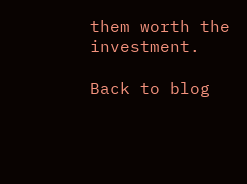them worth the investment.

Back to blog